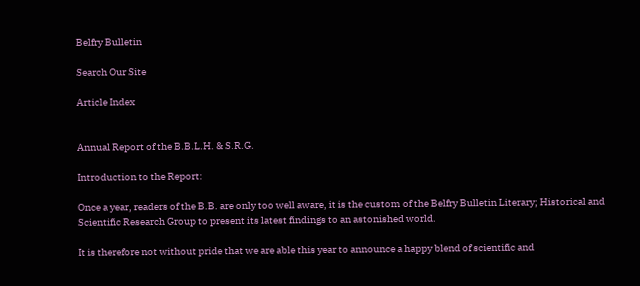Belfry Bulletin

Search Our Site

Article Index


Annual Report of the B.B.L.H. & S.R.G.

Introduction to the Report:

Once a year, readers of the B.B. are only too well aware, it is the custom of the Belfry Bulletin Literary; Historical and Scientific Research Group to present its latest findings to an astonished world.

It is therefore not without pride that we are able this year to announce a happy blend of scientific and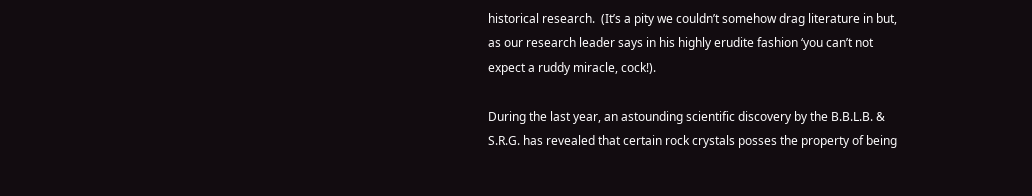historical research.  (It’s a pity we couldn’t somehow drag literature in but, as our research leader says in his highly erudite fashion ‘you can’t not expect a ruddy miracle, cock!).

During the last year, an astounding scientific discovery by the B.B.L.B. & S.R.G. has revealed that certain rock crystals posses the property of being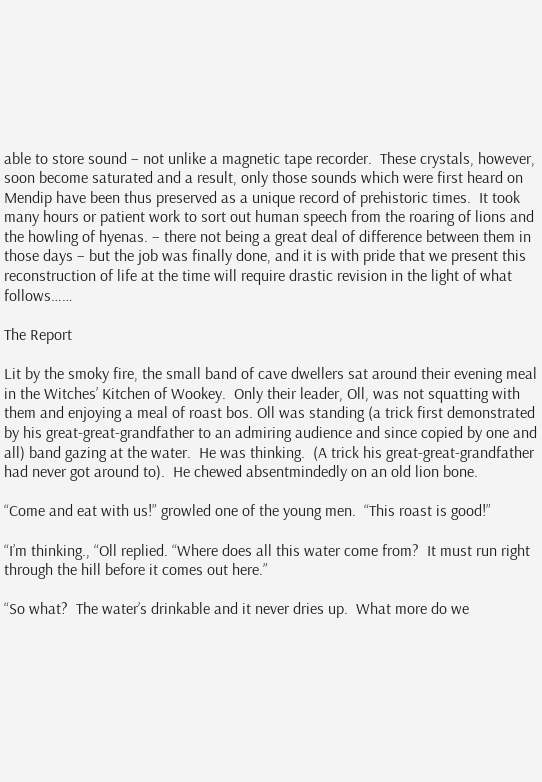able to store sound – not unlike a magnetic tape recorder.  These crystals, however, soon become saturated and a result, only those sounds which were first heard on Mendip have been thus preserved as a unique record of prehistoric times.  It took many hours or patient work to sort out human speech from the roaring of lions and the howling of hyenas. – there not being a great deal of difference between them in those days – but the job was finally done, and it is with pride that we present this reconstruction of life at the time will require drastic revision in the light of what follows……

The Report

Lit by the smoky fire, the small band of cave dwellers sat around their evening meal in the Witches’ Kitchen of Wookey.  Only their leader, Oll, was not squatting with them and enjoying a meal of roast bos. Oll was standing (a trick first demonstrated by his great-great-grandfather to an admiring audience and since copied by one and all) band gazing at the water.  He was thinking.  (A trick his great-great-grandfather had never got around to).  He chewed absentmindedly on an old lion bone.

“Come and eat with us!” growled one of the young men.  “This roast is good!”

“I’m thinking., “Oll replied. “Where does all this water come from?  It must run right through the hill before it comes out here.”

“So what?  The water’s drinkable and it never dries up.  What more do we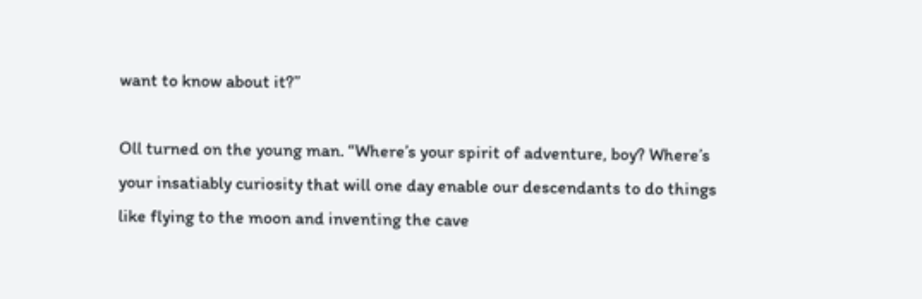want to know about it?”

Oll turned on the young man. “Where’s your spirit of adventure, boy? Where’s your insatiably curiosity that will one day enable our descendants to do things like flying to the moon and inventing the cave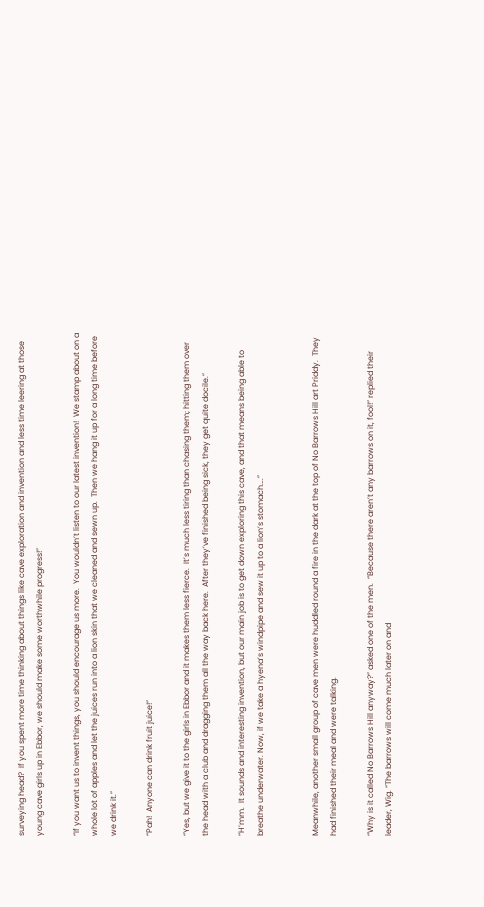surveying head?  If you spent more time thinking about things like cave exploration and invention and less time leering at those young cave girls up in Ebbor, we should make some worthwhile progress!”

“If you want us to invent things, you should encourage us more.  You wouldn’t listen to our latest invention!  We stamp about on a whole lot of apples and let the juices run into a lion skin that we cleaned and sewn up.  Then we hang it up for a long time before we drink it.”

“Pah!  Anyone can drink fruit juice!”

“Yes, but we give it to the girls in Ebbor and it makes them less fierce.  It’s much less tiring than chasing them; hitting them over the head with a club and dragging them all the way back here.  After they’ve finished being sick, they get quite docile.”

“H’mm.  It sounds and interesting invention, but our main job is to get down exploring this cave, and that means being able to breathe underwater. Now, if we take a hyena’s windpipe and sew it up to a lion’s stomach….”


Meanwhile, another small group of cave men were huddled round a fire in the dark at the top of No Barrows Hill art Priddy.  They had finished their meal and were talking.

“Why is it called No Barrows Hill anyway?” asked one of the men.  “Because there aren’t any barrows on it, fool!” replied their leader, Wig. “The barrows will come much later on and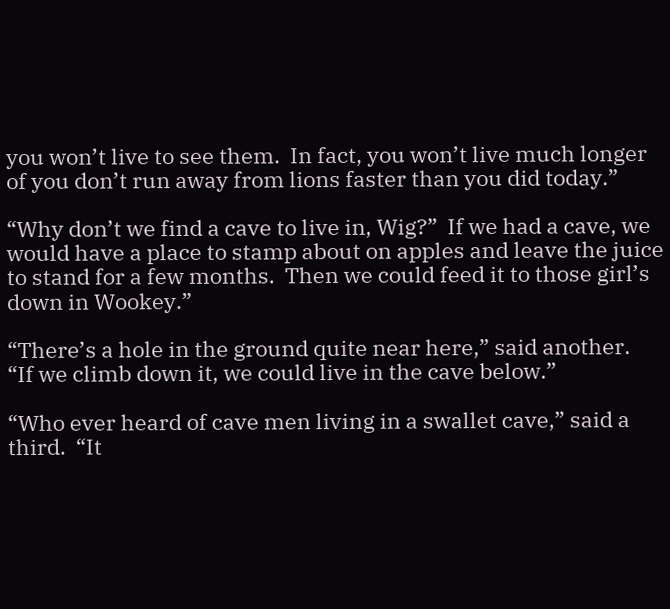you won’t live to see them.  In fact, you won’t live much longer of you don’t run away from lions faster than you did today.”

“Why don’t we find a cave to live in, Wig?”  If we had a cave, we would have a place to stamp about on apples and leave the juice to stand for a few months.  Then we could feed it to those girl’s down in Wookey.”

“There’s a hole in the ground quite near here,” said another.  “If we climb down it, we could live in the cave below.”

“Who ever heard of cave men living in a swallet cave,” said a third.  “It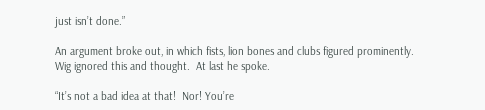just isn’t done.”

An argument broke out, in which fists, lion bones and clubs figured prominently.  Wig ignored this and thought.  At last he spoke.

“It’s not a bad idea at that!  Nor! You’re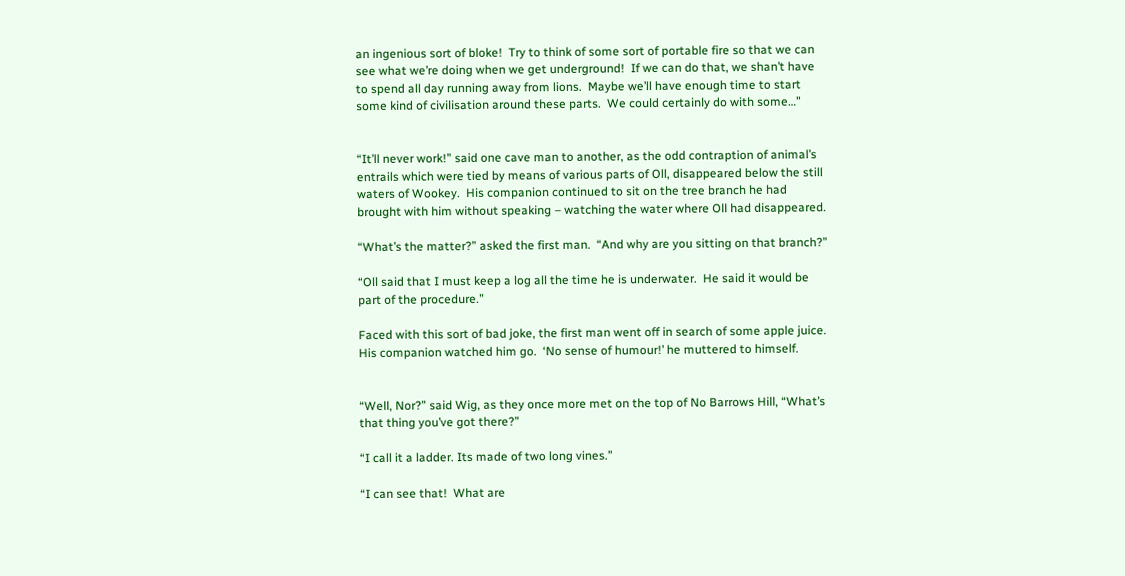an ingenious sort of bloke!  Try to think of some sort of portable fire so that we can see what we’re doing when we get underground!  If we can do that, we shan’t have to spend all day running away from lions.  Maybe we’ll have enough time to start some kind of civilisation around these parts.  We could certainly do with some…”


“It’ll never work!” said one cave man to another, as the odd contraption of animal’s entrails which were tied by means of various parts of Oll, disappeared below the still waters of Wookey.  His companion continued to sit on the tree branch he had brought with him without speaking – watching the water where Oll had disappeared.

“What’s the matter?” asked the first man.  “And why are you sitting on that branch?”

“Oll said that I must keep a log all the time he is underwater.  He said it would be part of the procedure.”

Faced with this sort of bad joke, the first man went off in search of some apple juice.  His companion watched him go.  ‘No sense of humour!’ he muttered to himself.


“Well, Nor?” said Wig, as they once more met on the top of No Barrows Hill, “What’s that thing you’ve got there?”

“I call it a ladder. Its made of two long vines.”

“I can see that!  What are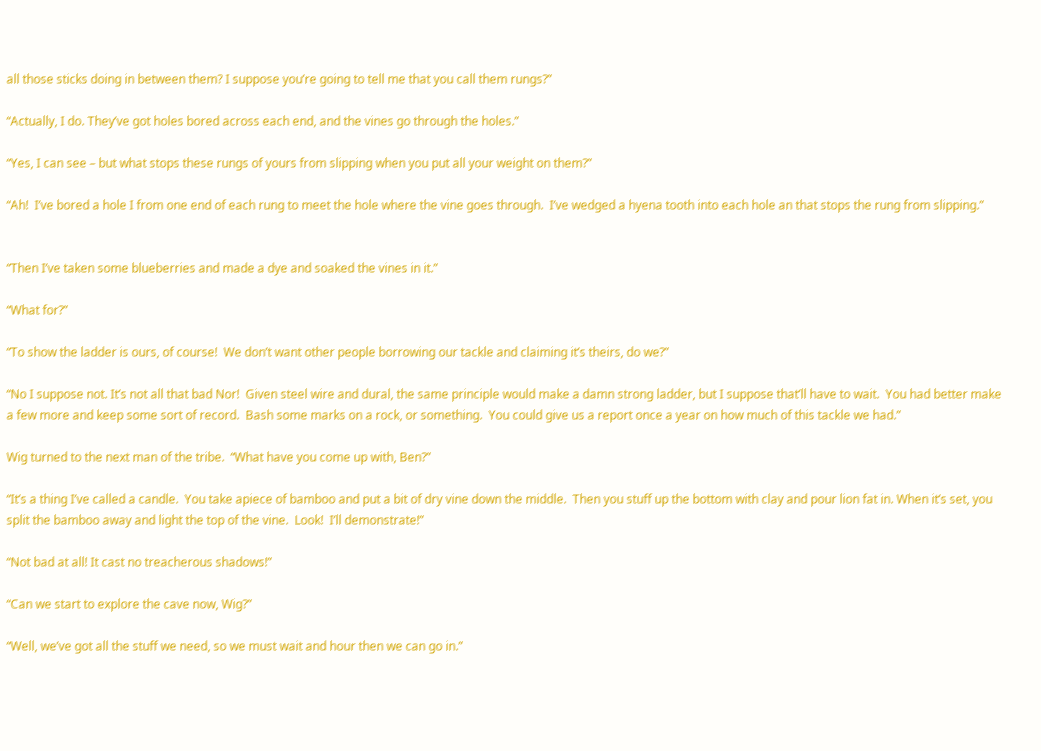all those sticks doing in between them? I suppose you’re going to tell me that you call them rungs?”

“Actually, I do. They’ve got holes bored across each end, and the vines go through the holes.”

“Yes, I can see – but what stops these rungs of yours from slipping when you put all your weight on them?”

“Ah!  I’ve bored a hole I from one end of each rung to meet the hole where the vine goes through.  I’ve wedged a hyena tooth into each hole an that stops the rung from slipping.”


“Then I’ve taken some blueberries and made a dye and soaked the vines in it.”

“What for?”

“To show the ladder is ours, of course!  We don’t want other people borrowing our tackle and claiming it’s theirs, do we?”

“No I suppose not. It’s not all that bad Nor!  Given steel wire and dural, the same principle would make a damn strong ladder, but I suppose that’ll have to wait.  You had better make a few more and keep some sort of record.  Bash some marks on a rock, or something.  You could give us a report once a year on how much of this tackle we had.”

Wig turned to the next man of the tribe.  “What have you come up with, Ben?”

“It’s a thing I’ve called a candle.  You take apiece of bamboo and put a bit of dry vine down the middle.  Then you stuff up the bottom with clay and pour lion fat in. When it’s set, you split the bamboo away and light the top of the vine.  Look!  I’ll demonstrate!”

“Not bad at all! It cast no treacherous shadows!”

“Can we start to explore the cave now, Wig?”

“Well, we’ve got all the stuff we need, so we must wait and hour then we can go in.”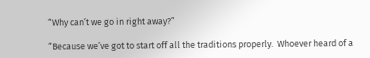“Why can’t we go in right away?”

“Because we’ve got to start off all the traditions properly.  Whoever heard of a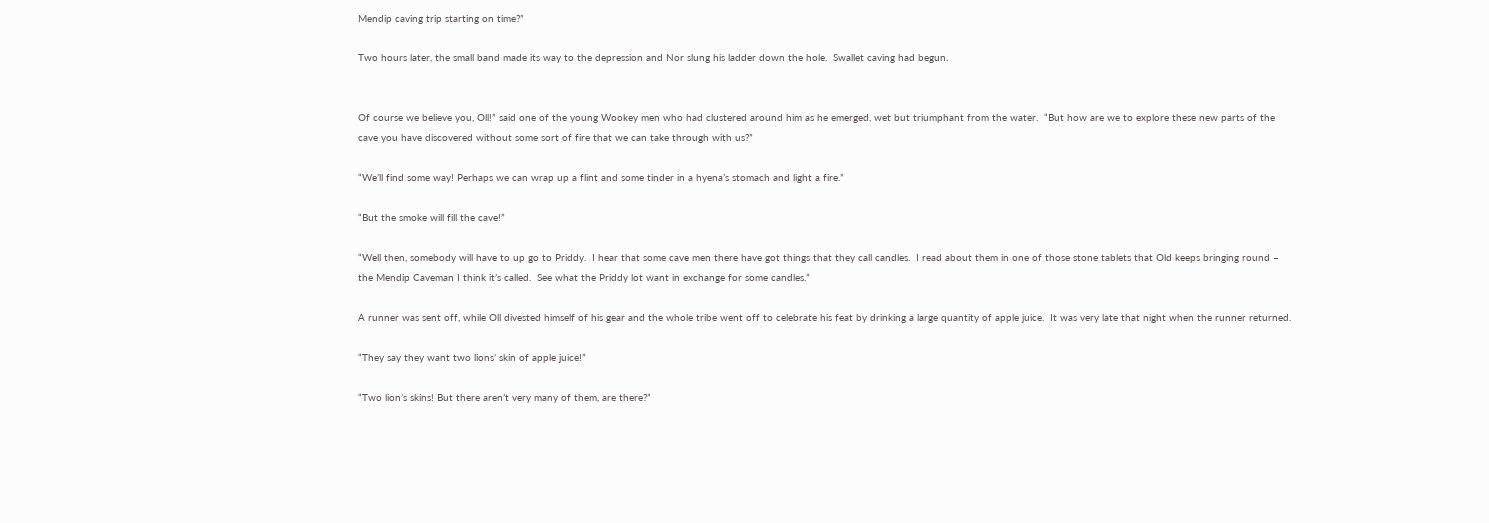Mendip caving trip starting on time?”

Two hours later, the small band made its way to the depression and Nor slung his ladder down the hole.  Swallet caving had begun.


Of course we believe you, Oll!” said one of the young Wookey men who had clustered around him as he emerged, wet but triumphant from the water.  “But how are we to explore these new parts of the cave you have discovered without some sort of fire that we can take through with us?”

“We’ll find some way! Perhaps we can wrap up a flint and some tinder in a hyena’s stomach and light a fire.”

“But the smoke will fill the cave!”

“Well then, somebody will have to up go to Priddy.  I hear that some cave men there have got things that they call candles.  I read about them in one of those stone tablets that Old keeps bringing round – the Mendip Caveman I think it’s called.  See what the Priddy lot want in exchange for some candles.”

A runner was sent off, while Oll divested himself of his gear and the whole tribe went off to celebrate his feat by drinking a large quantity of apple juice.  It was very late that night when the runner returned.

“They say they want two lions’ skin of apple juice!”

“Two lion’s skins! But there aren’t very many of them, are there?”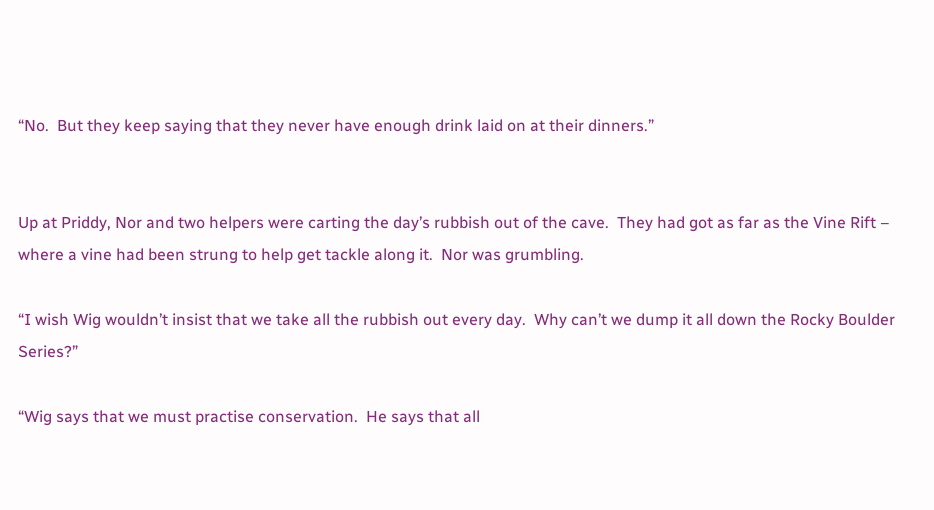“No.  But they keep saying that they never have enough drink laid on at their dinners.”


Up at Priddy, Nor and two helpers were carting the day’s rubbish out of the cave.  They had got as far as the Vine Rift – where a vine had been strung to help get tackle along it.  Nor was grumbling.

“I wish Wig wouldn’t insist that we take all the rubbish out every day.  Why can’t we dump it all down the Rocky Boulder Series?”

“Wig says that we must practise conservation.  He says that all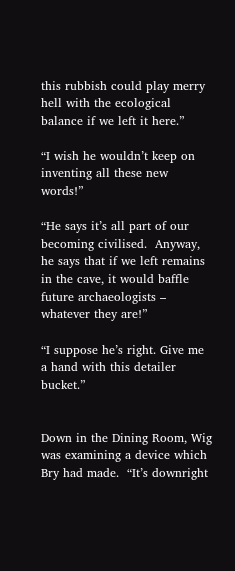this rubbish could play merry hell with the ecological balance if we left it here.”

“I wish he wouldn’t keep on inventing all these new words!”

“He says it’s all part of our becoming civilised.  Anyway, he says that if we left remains in the cave, it would baffle future archaeologists – whatever they are!”

“I suppose he’s right. Give me a hand with this detailer bucket.”


Down in the Dining Room, Wig was examining a device which Bry had made.  “It’s downright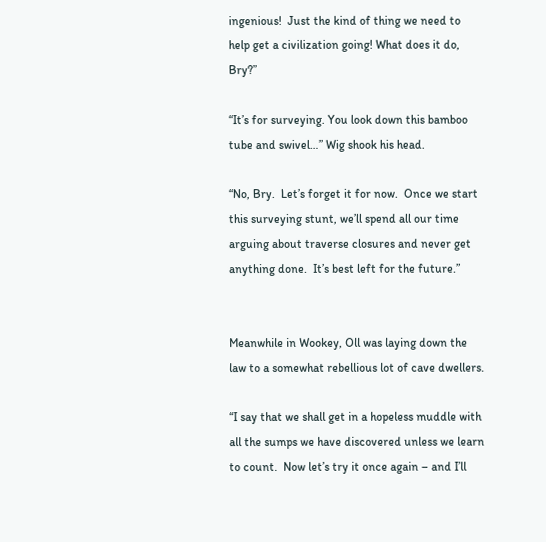ingenious!  Just the kind of thing we need to help get a civilization going! What does it do, Bry?”

“It’s for surveying. You look down this bamboo tube and swivel…” Wig shook his head.

“No, Bry.  Let’s forget it for now.  Once we start this surveying stunt, we’ll spend all our time arguing about traverse closures and never get anything done.  It’s best left for the future.”


Meanwhile in Wookey, Oll was laying down the law to a somewhat rebellious lot of cave dwellers.

“I say that we shall get in a hopeless muddle with all the sumps we have discovered unless we learn to count.  Now let’s try it once again – and I’ll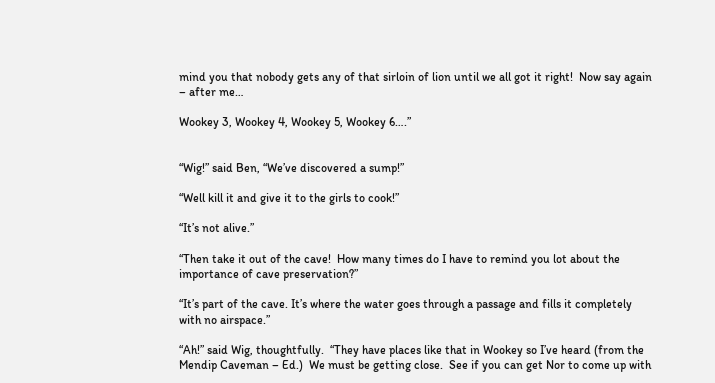mind you that nobody gets any of that sirloin of lion until we all got it right!  Now say again – after me…

Wookey 3, Wookey 4, Wookey 5, Wookey 6….”


“Wig!” said Ben, “We’ve discovered a sump!”

“Well kill it and give it to the girls to cook!”

“It’s not alive.”

“Then take it out of the cave!  How many times do I have to remind you lot about the importance of cave preservation?”

“It’s part of the cave. It’s where the water goes through a passage and fills it completely with no airspace.”

“Ah!” said Wig, thoughtfully.  “They have places like that in Wookey so I’ve heard (from the Mendip Caveman – Ed.)  We must be getting close.  See if you can get Nor to come up with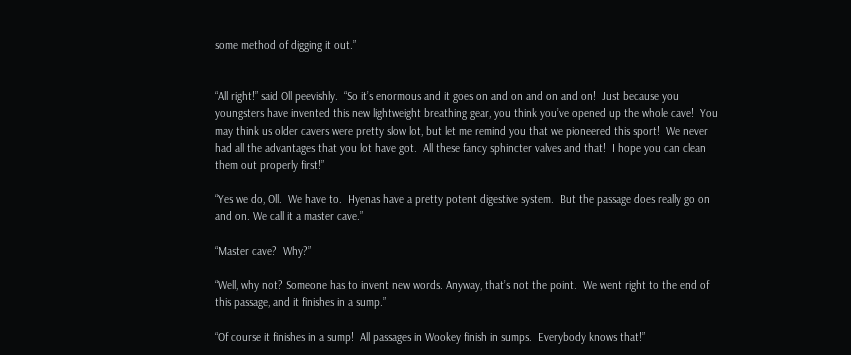some method of digging it out.”


“All right!” said Oll peevishly.  “So it’s enormous and it goes on and on and on and on!  Just because you youngsters have invented this new lightweight breathing gear, you think you’ve opened up the whole cave!  You may think us older cavers were pretty slow lot, but let me remind you that we pioneered this sport!  We never had all the advantages that you lot have got.  All these fancy sphincter valves and that!  I hope you can clean them out properly first!”

“Yes we do, Oll.  We have to.  Hyenas have a pretty potent digestive system.  But the passage does really go on and on. We call it a master cave.”

“Master cave?  Why?”

“Well, why not? Someone has to invent new words. Anyway, that’s not the point.  We went right to the end of this passage, and it finishes in a sump.”

“Of course it finishes in a sump!  All passages in Wookey finish in sumps.  Everybody knows that!”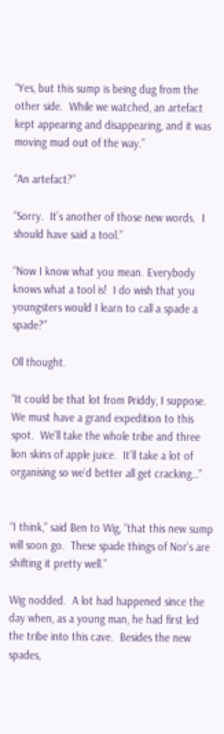“Yes, but this sump is being dug from the other side.  While we watched, an artefact kept appearing and disappearing, and it was moving mud out of the way.”

“An artefact?”

“Sorry.  It’s another of those new words.  I should have said a tool.”

“Now I know what you mean. Everybody knows what a tool is!  I do wish that you youngsters would I learn to call a spade a spade?”

Oll thought.

“It could be that lot from Priddy, I suppose.  We must have a grand expedition to this spot.  We’ll take the whole tribe and three lion skins of apple juice.  It’ll take a lot of organising so we’d better all get cracking…”


“I think,” said Ben to Wig, “that this new sump will soon go.  These spade things of Nor’s are shifting it pretty well.”

Wig nodded.  A lot had happened since the day when, as a young man, he had first led the tribe into this cave.  Besides the new spades,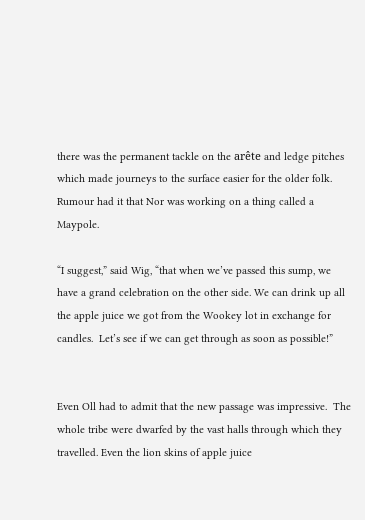there was the permanent tackle on the arête and ledge pitches which made journeys to the surface easier for the older folk. Rumour had it that Nor was working on a thing called a Maypole.

“I suggest,” said Wig, “that when we’ve passed this sump, we have a grand celebration on the other side. We can drink up all the apple juice we got from the Wookey lot in exchange for candles.  Let’s see if we can get through as soon as possible!”


Even Oll had to admit that the new passage was impressive.  The whole tribe were dwarfed by the vast halls through which they travelled. Even the lion skins of apple juice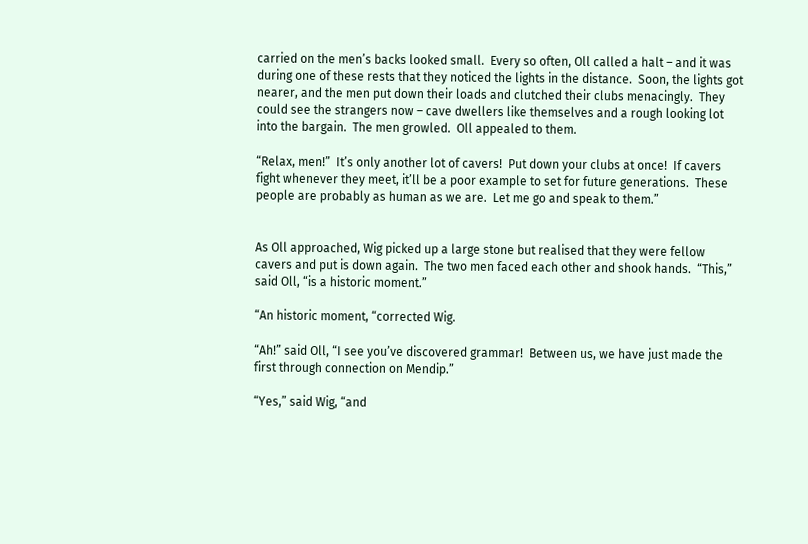carried on the men’s backs looked small.  Every so often, Oll called a halt – and it was during one of these rests that they noticed the lights in the distance.  Soon, the lights got nearer, and the men put down their loads and clutched their clubs menacingly.  They could see the strangers now – cave dwellers like themselves and a rough looking lot into the bargain.  The men growled.  Oll appealed to them.

“Relax, men!”  It’s only another lot of cavers!  Put down your clubs at once!  If cavers fight whenever they meet, it’ll be a poor example to set for future generations.  These people are probably as human as we are.  Let me go and speak to them.”


As Oll approached, Wig picked up a large stone but realised that they were fellow cavers and put is down again.  The two men faced each other and shook hands.  “This,” said Oll, “is a historic moment.”

“An historic moment, “corrected Wig.

“Ah!” said Oll, “I see you’ve discovered grammar!  Between us, we have just made the first through connection on Mendip.”

“Yes,” said Wig, “and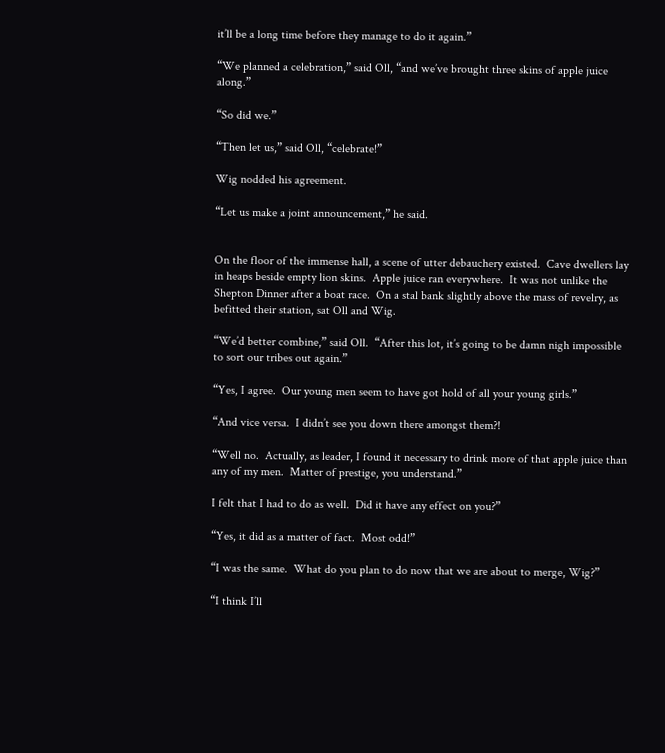it’ll be a long time before they manage to do it again.”

“We planned a celebration,” said Oll, “and we’ve brought three skins of apple juice along.”

“So did we.”

“Then let us,” said Oll, “celebrate!”

Wig nodded his agreement.

“Let us make a joint announcement,” he said.


On the floor of the immense hall, a scene of utter debauchery existed.  Cave dwellers lay in heaps beside empty lion skins.  Apple juice ran everywhere.  It was not unlike the Shepton Dinner after a boat race.  On a stal bank slightly above the mass of revelry, as befitted their station, sat Oll and Wig.

“We’d better combine,” said Oll.  “After this lot, it’s going to be damn nigh impossible to sort our tribes out again.”

“Yes, I agree.  Our young men seem to have got hold of all your young girls.”

“And vice versa.  I didn’t see you down there amongst them?!

“Well no.  Actually, as leader, I found it necessary to drink more of that apple juice than any of my men.  Matter of prestige, you understand.”

I felt that I had to do as well.  Did it have any effect on you?”

“Yes, it did as a matter of fact.  Most odd!”

“I was the same.  What do you plan to do now that we are about to merge, Wig?”

“I think I’ll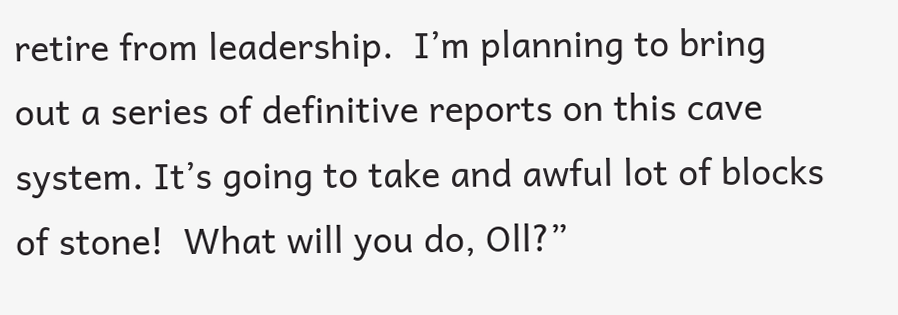retire from leadership.  I’m planning to bring out a series of definitive reports on this cave system. It’s going to take and awful lot of blocks of stone!  What will you do, Oll?”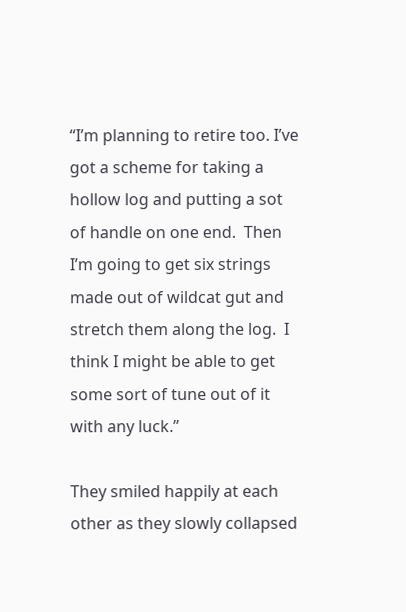“I’m planning to retire too. I’ve got a scheme for taking a hollow log and putting a sot of handle on one end.  Then I’m going to get six strings made out of wildcat gut and stretch them along the log.  I think I might be able to get some sort of tune out of it with any luck.”

They smiled happily at each other as they slowly collapsed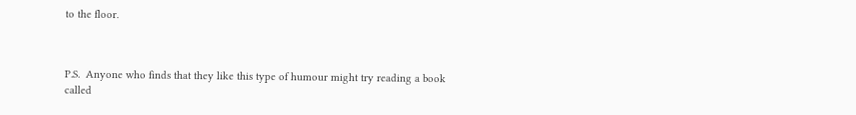to the floor.



P.S.  Anyone who finds that they like this type of humour might try reading a book called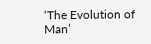‘The Evolution of Man’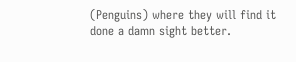(Penguins) where they will find it done a damn sight better.